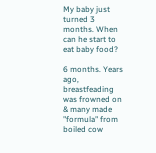My baby just turned 3 months. When can he start to eat baby food?

6 months. Years ago, breastfeading was frowned on & many made "formula" from boiled cow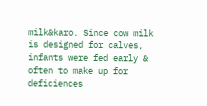milk&karo. Since cow milk is designed for calves, infants were fed early & often to make up for deficiences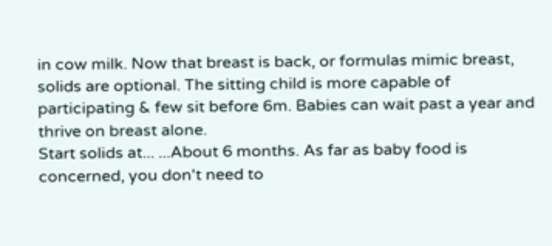in cow milk. Now that breast is back, or formulas mimic breast, solids are optional. The sitting child is more capable of participating & few sit before 6m. Babies can wait past a year and thrive on breast alone.
Start solids at... ...About 6 months. As far as baby food is concerned, you don't need to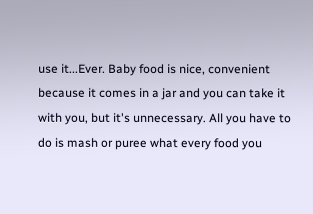use it...Ever. Baby food is nice, convenient because it comes in a jar and you can take it with you, but it's unnecessary. All you have to do is mash or puree what every food you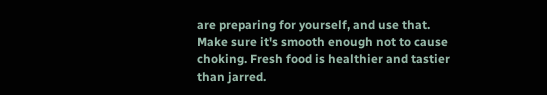are preparing for yourself, and use that. Make sure it's smooth enough not to cause choking. Fresh food is healthier and tastier than jarred.